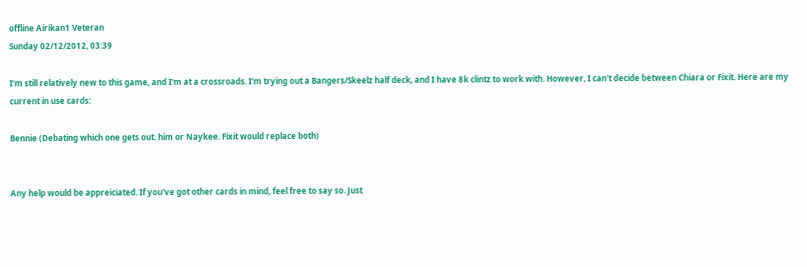offline Airikan1 Veteran
Sunday 02/12/2012, 03:39

I'm still relatively new to this game, and I'm at a crossroads. I'm trying out a Bangers/Skeelz half deck, and I have 8k clintz to work with. However, I can't decide between Chiara or Fixit. Here are my current in use cards:

Bennie (Debating which one gets out. him or Naykee. Fixit would replace both)


Any help would be appreiciated. If you've got other cards in mind, feel free to say so. Just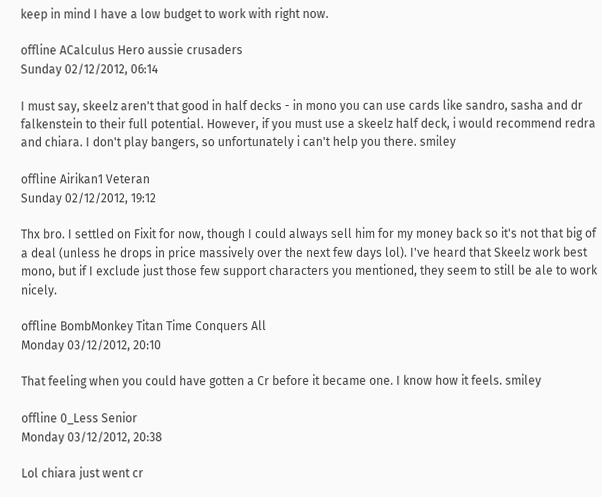keep in mind I have a low budget to work with right now.

offline ACalculus Hero aussie crusaders
Sunday 02/12/2012, 06:14

I must say, skeelz aren't that good in half decks - in mono you can use cards like sandro, sasha and dr falkenstein to their full potential. However, if you must use a skeelz half deck, i would recommend redra and chiara. I don't play bangers, so unfortunately i can't help you there. smiley

offline Airikan1 Veteran
Sunday 02/12/2012, 19:12

Thx bro. I settled on Fixit for now, though I could always sell him for my money back so it's not that big of a deal (unless he drops in price massively over the next few days lol). I've heard that Skeelz work best mono, but if I exclude just those few support characters you mentioned, they seem to still be ale to work nicely.

offline BombMonkey Titan Time Conquers All
Monday 03/12/2012, 20:10

That feeling when you could have gotten a Cr before it became one. I know how it feels. smiley

offline 0_Less Senior
Monday 03/12/2012, 20:38

Lol chiara just went cr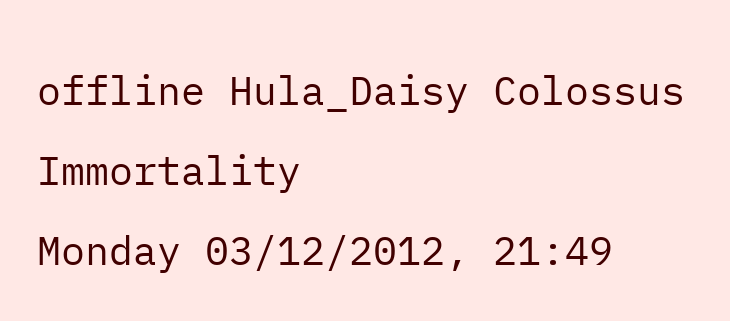offline Hula_Daisy Colossus Immortality
Monday 03/12/2012, 21:49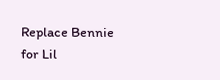Replace Bennie for Lil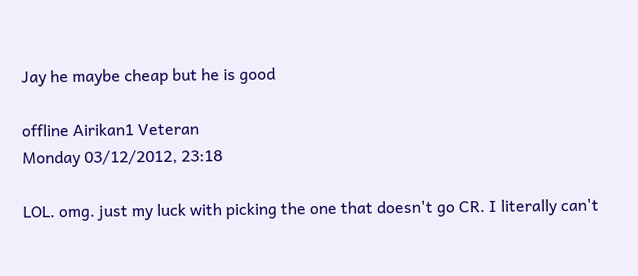Jay he maybe cheap but he is good

offline Airikan1 Veteran
Monday 03/12/2012, 23:18

LOL. omg. just my luck with picking the one that doesn't go CR. I literally can't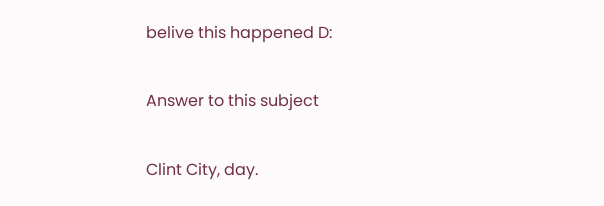belive this happened D:

Answer to this subject

Clint City, day.